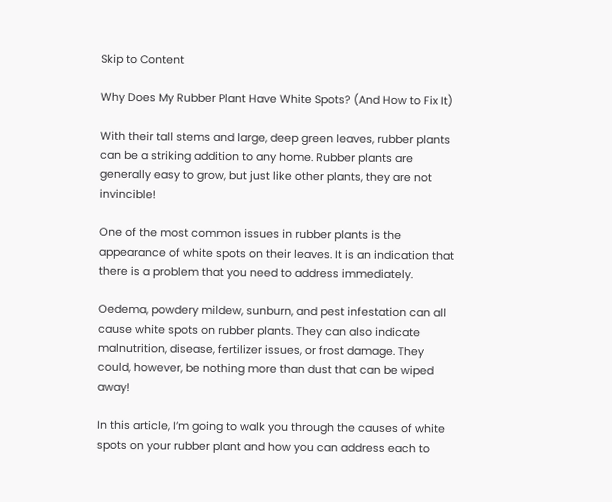Skip to Content

Why Does My Rubber Plant Have White Spots? (And How to Fix It)

With their tall stems and large, deep green leaves, rubber plants can be a striking addition to any home. Rubber plants are generally easy to grow, but just like other plants, they are not invincible!

One of the most common issues in rubber plants is the appearance of white spots on their leaves. It is an indication that there is a problem that you need to address immediately.

Oedema, powdery mildew, sunburn, and pest infestation can all cause white spots on rubber plants. They can also indicate malnutrition, disease, fertilizer issues, or frost damage. They could, however, be nothing more than dust that can be wiped away!

In this article, I’m going to walk you through the causes of white spots on your rubber plant and how you can address each to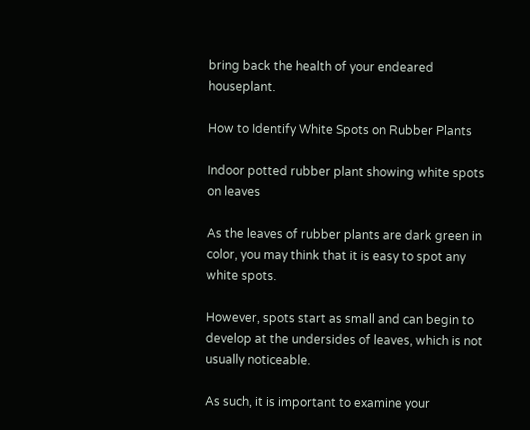bring back the health of your endeared houseplant.

How to Identify White Spots on Rubber Plants

Indoor potted rubber plant showing white spots on leaves

As the leaves of rubber plants are dark green in color, you may think that it is easy to spot any white spots.

However, spots start as small and can begin to develop at the undersides of leaves, which is not usually noticeable.

As such, it is important to examine your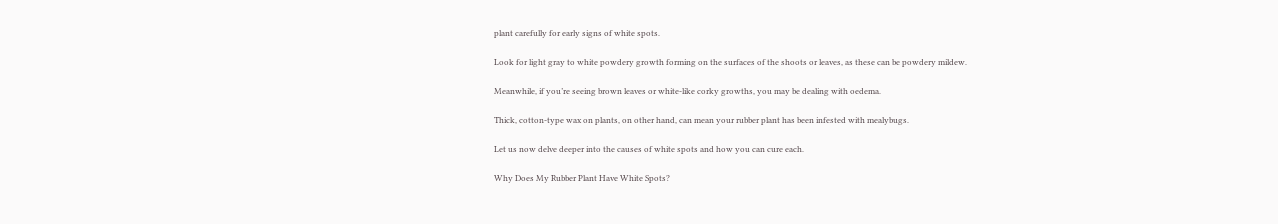plant carefully for early signs of white spots.

Look for light gray to white powdery growth forming on the surfaces of the shoots or leaves, as these can be powdery mildew.

Meanwhile, if you’re seeing brown leaves or white-like corky growths, you may be dealing with oedema.

Thick, cotton-type wax on plants, on other hand, can mean your rubber plant has been infested with mealybugs.

Let us now delve deeper into the causes of white spots and how you can cure each.

Why Does My Rubber Plant Have White Spots?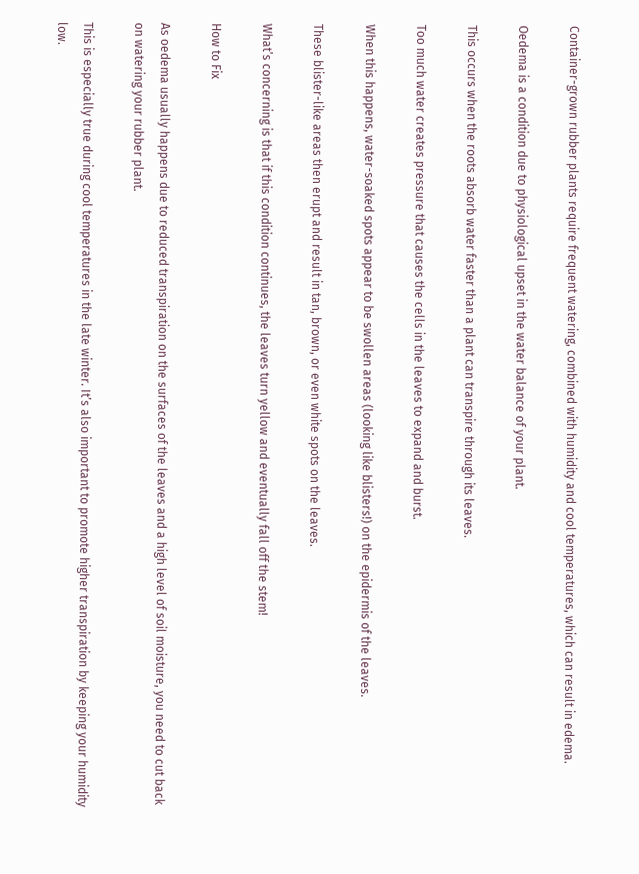Container-grown rubber plants require frequent watering, combined with humidity and cool temperatures, which can result in edema.

Oedema is a condition due to physiological upset in the water balance of your plant.

This occurs when the roots absorb water faster than a plant can transpire through its leaves.

Too much water creates pressure that causes the cells in the leaves to expand and burst.

When this happens, water-soaked spots appear to be swollen areas (looking like blisters!) on the epidermis of the leaves.

These blister-like areas then erupt and result in tan, brown, or even white spots on the leaves.

What’s concerning is that if this condition continues, the leaves turn yellow and eventually fall off the stem!

How to Fix

As oedema usually happens due to reduced transpiration on the surfaces of the leaves and a high level of soil moisture, you need to cut back on watering your rubber plant.

This is especially true during cool temperatures in the late winter. It’s also important to promote higher transpiration by keeping your humidity low.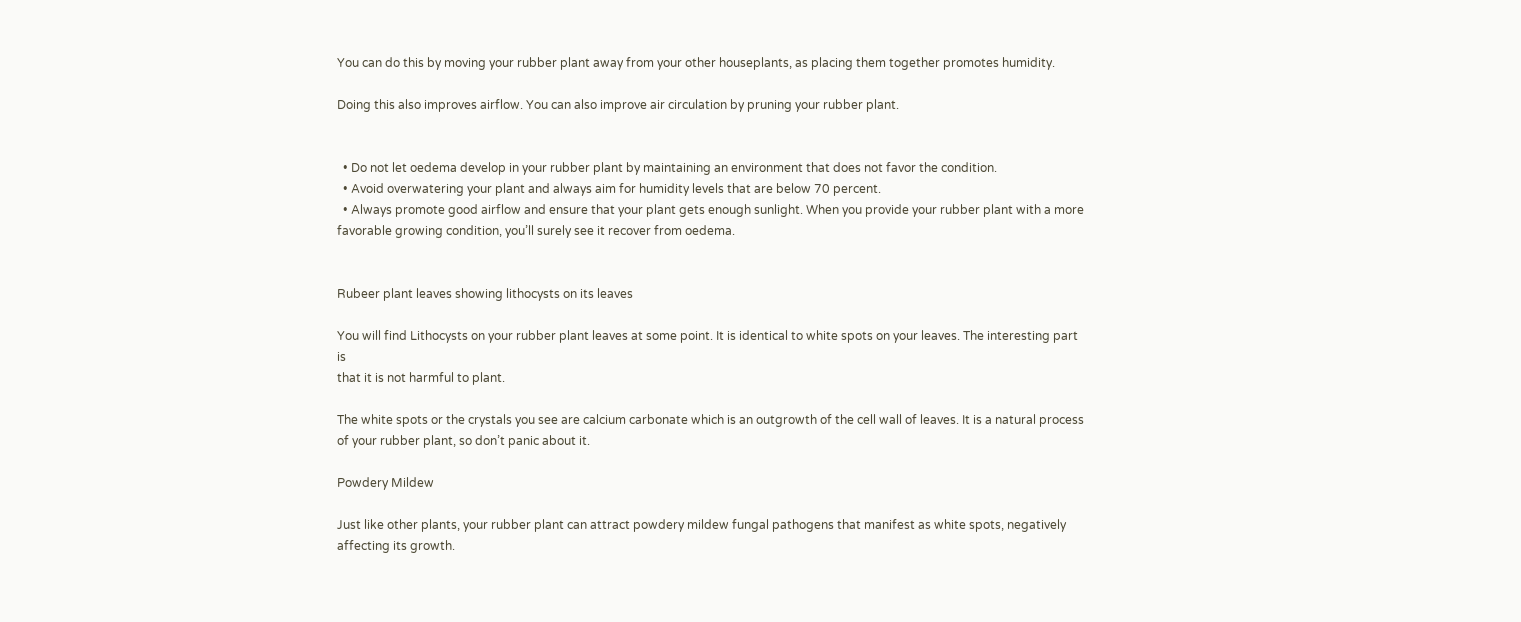You can do this by moving your rubber plant away from your other houseplants, as placing them together promotes humidity.

Doing this also improves airflow. You can also improve air circulation by pruning your rubber plant.


  • Do not let oedema develop in your rubber plant by maintaining an environment that does not favor the condition.
  • Avoid overwatering your plant and always aim for humidity levels that are below 70 percent.
  • Always promote good airflow and ensure that your plant gets enough sunlight. When you provide your rubber plant with a more favorable growing condition, you’ll surely see it recover from oedema.


Rubeer plant leaves showing lithocysts on its leaves

You will find Lithocysts on your rubber plant leaves at some point. It is identical to white spots on your leaves. The interesting part is
that it is not harmful to plant.

The white spots or the crystals you see are calcium carbonate which is an outgrowth of the cell wall of leaves. It is a natural process of your rubber plant, so don’t panic about it.

Powdery Mildew

Just like other plants, your rubber plant can attract powdery mildew fungal pathogens that manifest as white spots, negatively affecting its growth.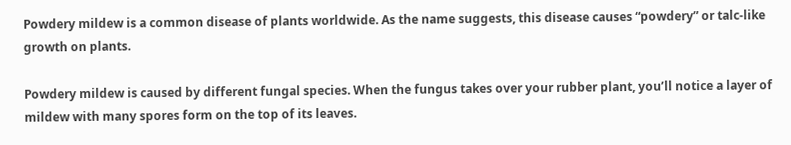Powdery mildew is a common disease of plants worldwide. As the name suggests, this disease causes “powdery” or talc-like growth on plants.

Powdery mildew is caused by different fungal species. When the fungus takes over your rubber plant, you’ll notice a layer of mildew with many spores form on the top of its leaves.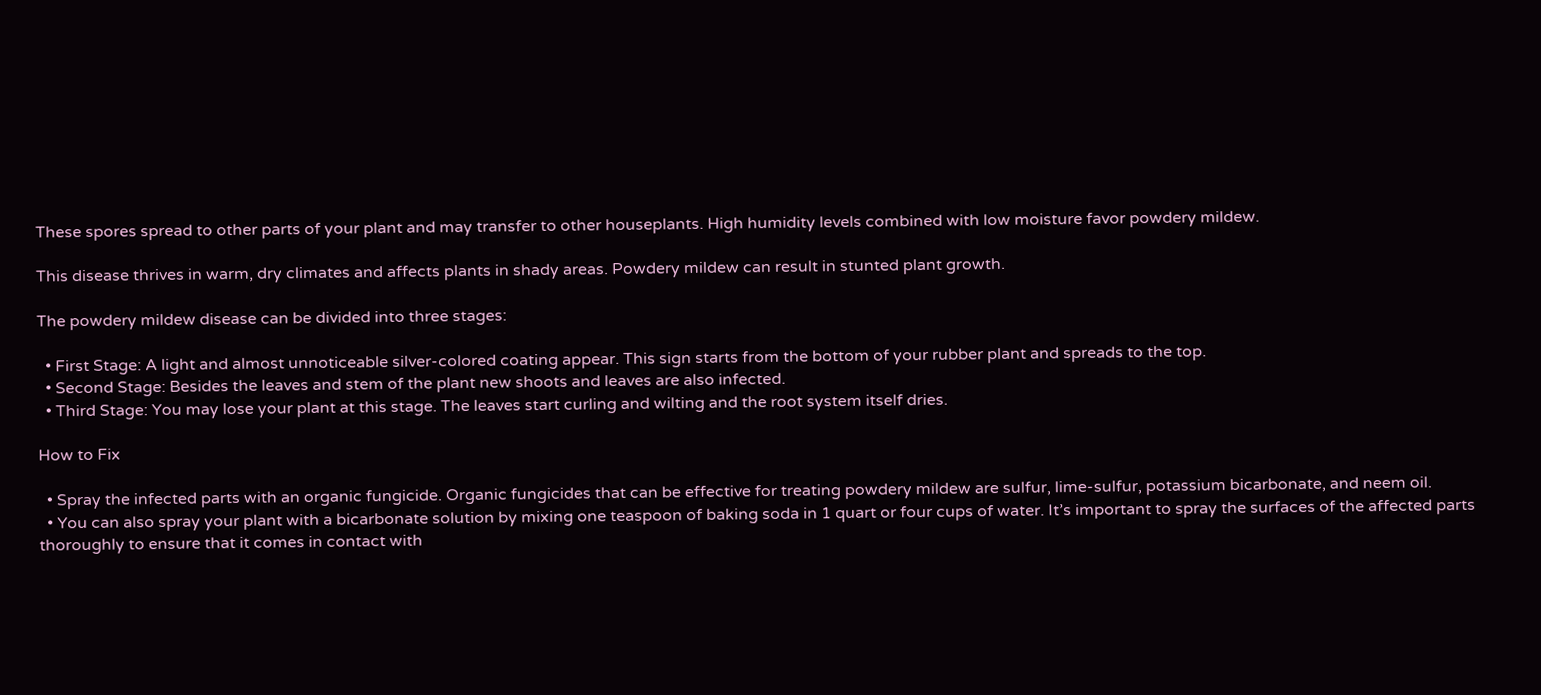These spores spread to other parts of your plant and may transfer to other houseplants. High humidity levels combined with low moisture favor powdery mildew.

This disease thrives in warm, dry climates and affects plants in shady areas. Powdery mildew can result in stunted plant growth.

The powdery mildew disease can be divided into three stages:

  • First Stage: A light and almost unnoticeable silver-colored coating appear. This sign starts from the bottom of your rubber plant and spreads to the top.
  • Second Stage: Besides the leaves and stem of the plant new shoots and leaves are also infected.
  • Third Stage: You may lose your plant at this stage. The leaves start curling and wilting and the root system itself dries.

How to Fix

  • Spray the infected parts with an organic fungicide. Organic fungicides that can be effective for treating powdery mildew are sulfur, lime-sulfur, potassium bicarbonate, and neem oil.
  • You can also spray your plant with a bicarbonate solution by mixing one teaspoon of baking soda in 1 quart or four cups of water. It’s important to spray the surfaces of the affected parts thoroughly to ensure that it comes in contact with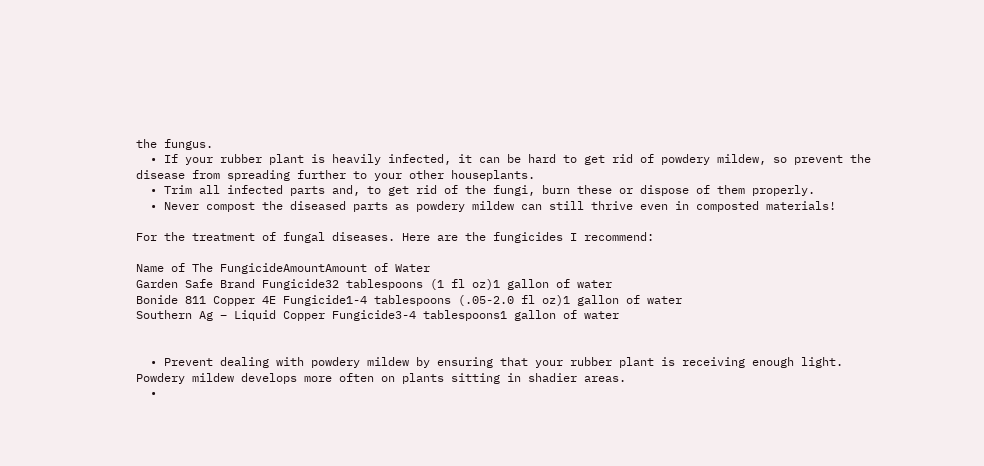the fungus.
  • If your rubber plant is heavily infected, it can be hard to get rid of powdery mildew, so prevent the disease from spreading further to your other houseplants.
  • Trim all infected parts and, to get rid of the fungi, burn these or dispose of them properly.
  • Never compost the diseased parts as powdery mildew can still thrive even in composted materials!

For the treatment of fungal diseases. Here are the fungicides I recommend:

Name of The FungicideAmountAmount of Water
Garden Safe Brand Fungicide32 tablespoons (1 fl oz)1 gallon of water
Bonide 811 Copper 4E Fungicide1-4 tablespoons (.05-2.0 fl oz)1 gallon of water
Southern Ag – Liquid Copper Fungicide3-4 tablespoons1 gallon of water


  • Prevent dealing with powdery mildew by ensuring that your rubber plant is receiving enough light. Powdery mildew develops more often on plants sitting in shadier areas.
  •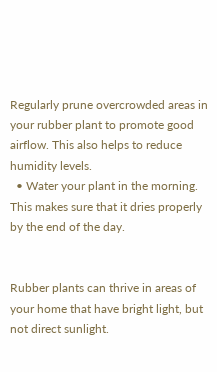Regularly prune overcrowded areas in your rubber plant to promote good airflow. This also helps to reduce humidity levels.
  • Water your plant in the morning. This makes sure that it dries properly by the end of the day.


Rubber plants can thrive in areas of your home that have bright light, but not direct sunlight.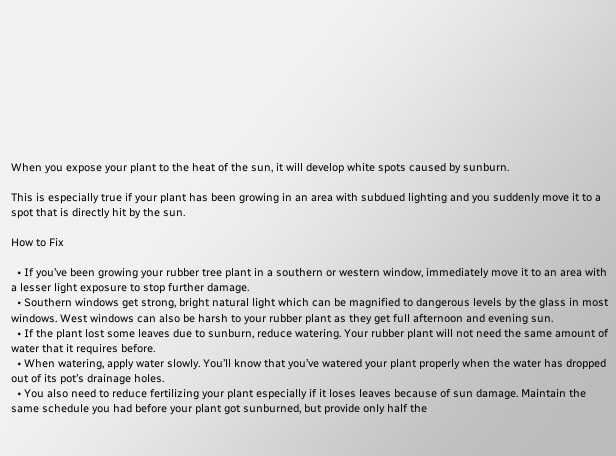When you expose your plant to the heat of the sun, it will develop white spots caused by sunburn.

This is especially true if your plant has been growing in an area with subdued lighting and you suddenly move it to a spot that is directly hit by the sun.

How to Fix

  • If you’ve been growing your rubber tree plant in a southern or western window, immediately move it to an area with a lesser light exposure to stop further damage.
  • Southern windows get strong, bright natural light which can be magnified to dangerous levels by the glass in most windows. West windows can also be harsh to your rubber plant as they get full afternoon and evening sun.
  • If the plant lost some leaves due to sunburn, reduce watering. Your rubber plant will not need the same amount of water that it requires before.
  • When watering, apply water slowly. You’ll know that you’ve watered your plant properly when the water has dropped out of its pot’s drainage holes.
  • You also need to reduce fertilizing your plant especially if it loses leaves because of sun damage. Maintain the same schedule you had before your plant got sunburned, but provide only half the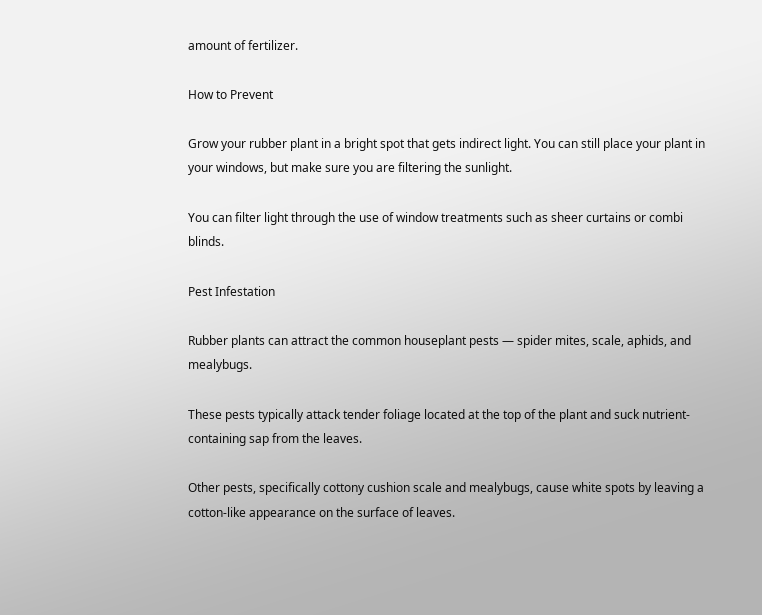amount of fertilizer.

How to Prevent

Grow your rubber plant in a bright spot that gets indirect light. You can still place your plant in your windows, but make sure you are filtering the sunlight.

You can filter light through the use of window treatments such as sheer curtains or combi blinds.

Pest Infestation

Rubber plants can attract the common houseplant pests — spider mites, scale, aphids, and mealybugs.

These pests typically attack tender foliage located at the top of the plant and suck nutrient-containing sap from the leaves.

Other pests, specifically cottony cushion scale and mealybugs, cause white spots by leaving a cotton-like appearance on the surface of leaves.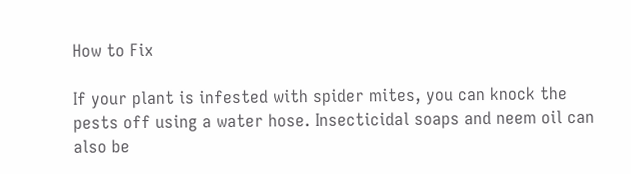How to Fix

If your plant is infested with spider mites, you can knock the pests off using a water hose. Insecticidal soaps and neem oil can also be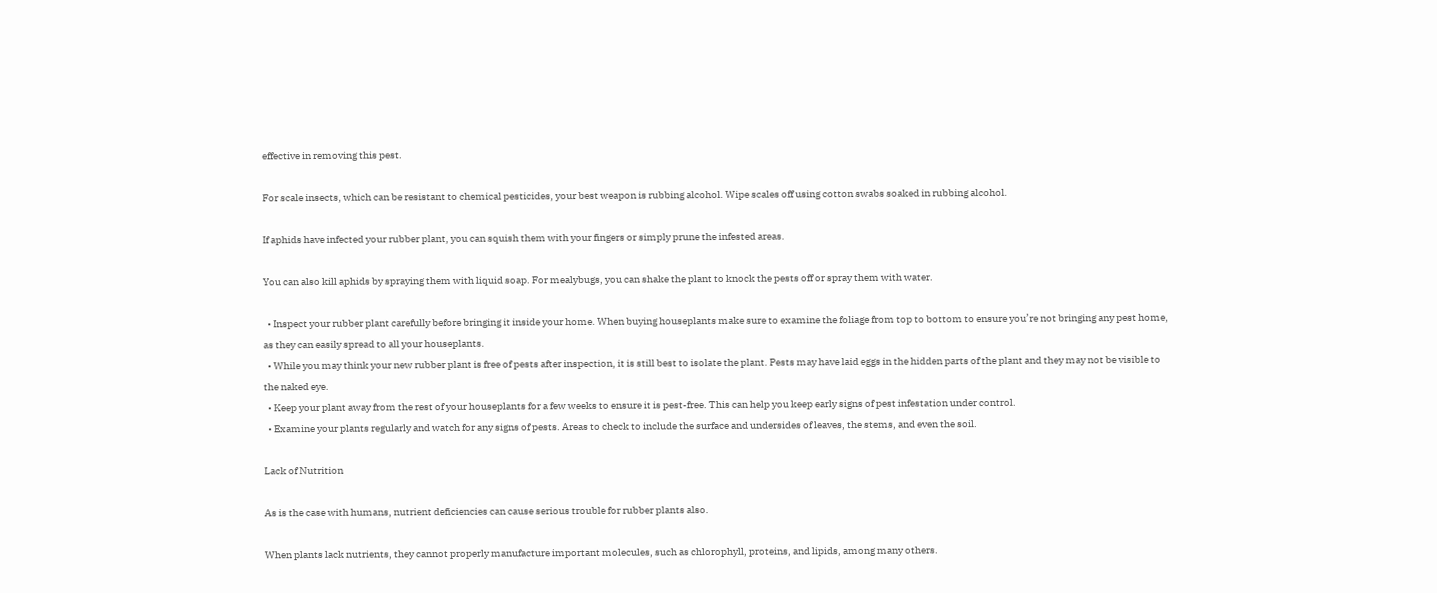effective in removing this pest.

For scale insects, which can be resistant to chemical pesticides, your best weapon is rubbing alcohol. Wipe scales off using cotton swabs soaked in rubbing alcohol.

If aphids have infected your rubber plant, you can squish them with your fingers or simply prune the infested areas.

You can also kill aphids by spraying them with liquid soap. For mealybugs, you can shake the plant to knock the pests off or spray them with water.

  • Inspect your rubber plant carefully before bringing it inside your home. When buying houseplants make sure to examine the foliage from top to bottom to ensure you’re not bringing any pest home, as they can easily spread to all your houseplants.
  • While you may think your new rubber plant is free of pests after inspection, it is still best to isolate the plant. Pests may have laid eggs in the hidden parts of the plant and they may not be visible to the naked eye.
  • Keep your plant away from the rest of your houseplants for a few weeks to ensure it is pest-free. This can help you keep early signs of pest infestation under control.
  • Examine your plants regularly and watch for any signs of pests. Areas to check to include the surface and undersides of leaves, the stems, and even the soil.

Lack of Nutrition

As is the case with humans, nutrient deficiencies can cause serious trouble for rubber plants also.

When plants lack nutrients, they cannot properly manufacture important molecules, such as chlorophyll, proteins, and lipids, among many others.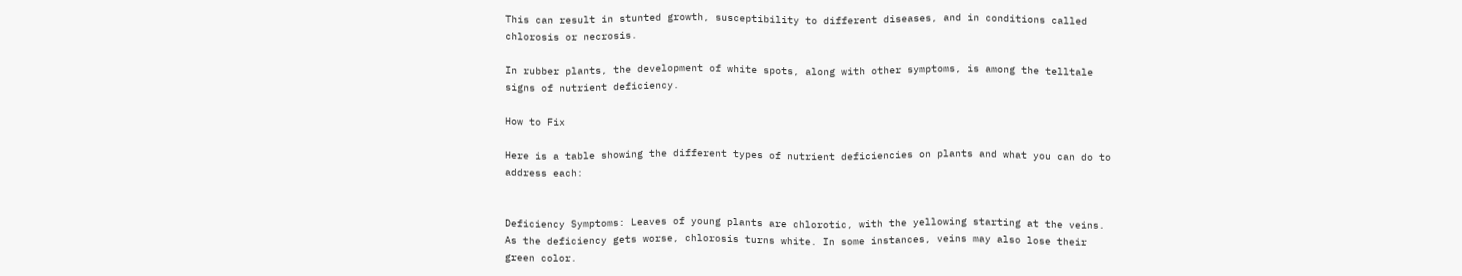This can result in stunted growth, susceptibility to different diseases, and in conditions called chlorosis or necrosis.

In rubber plants, the development of white spots, along with other symptoms, is among the telltale signs of nutrient deficiency.

How to Fix

Here is a table showing the different types of nutrient deficiencies on plants and what you can do to address each:


Deficiency Symptoms: Leaves of young plants are chlorotic, with the yellowing starting at the veins. As the deficiency gets worse, chlorosis turns white. In some instances, veins may also lose their green color.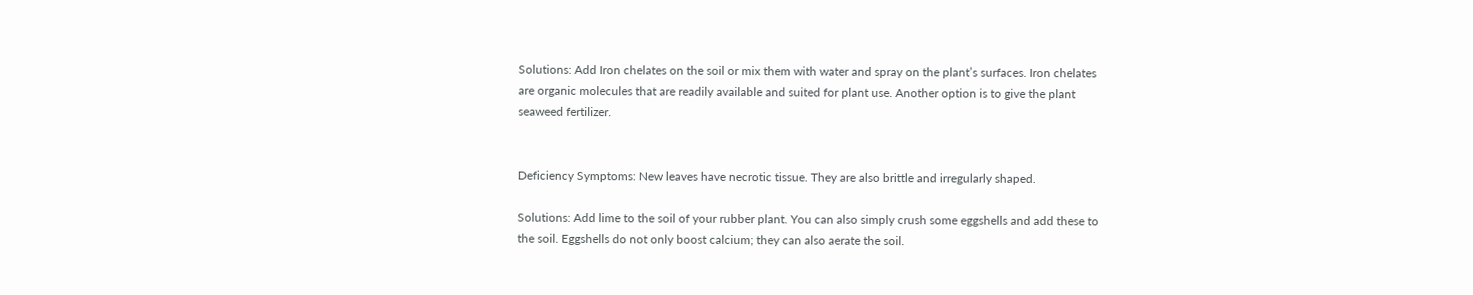Solutions: Add Iron chelates on the soil or mix them with water and spray on the plant’s surfaces. Iron chelates are organic molecules that are readily available and suited for plant use. Another option is to give the plant seaweed fertilizer.


Deficiency Symptoms: New leaves have necrotic tissue. They are also brittle and irregularly shaped.

Solutions: Add lime to the soil of your rubber plant. You can also simply crush some eggshells and add these to the soil. Eggshells do not only boost calcium; they can also aerate the soil.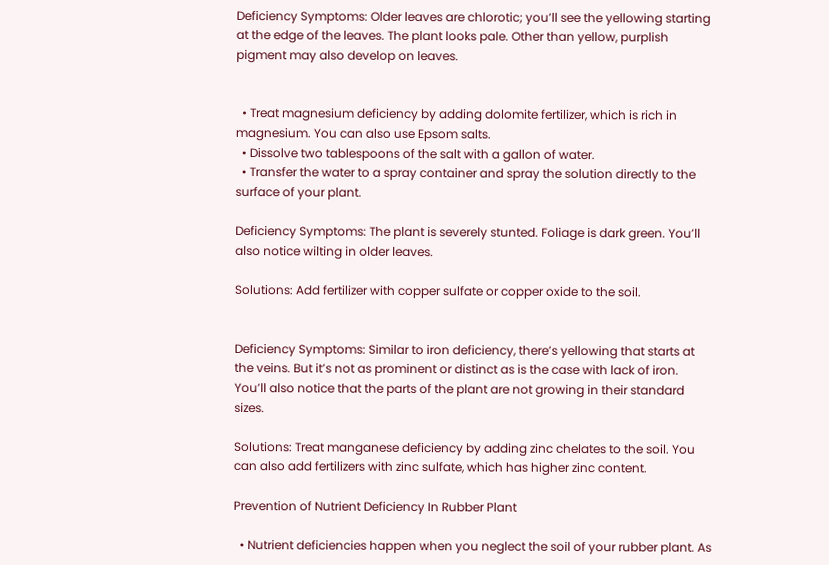Deficiency Symptoms: Older leaves are chlorotic; you’ll see the yellowing starting at the edge of the leaves. The plant looks pale. Other than yellow, purplish pigment may also develop on leaves.


  • Treat magnesium deficiency by adding dolomite fertilizer, which is rich in magnesium. You can also use Epsom salts.
  • Dissolve two tablespoons of the salt with a gallon of water.
  • Transfer the water to a spray container and spray the solution directly to the surface of your plant.

Deficiency Symptoms: The plant is severely stunted. Foliage is dark green. You’ll also notice wilting in older leaves.

Solutions: Add fertilizer with copper sulfate or copper oxide to the soil.


Deficiency Symptoms: Similar to iron deficiency, there’s yellowing that starts at the veins. But it’s not as prominent or distinct as is the case with lack of iron. You’ll also notice that the parts of the plant are not growing in their standard sizes.

Solutions: Treat manganese deficiency by adding zinc chelates to the soil. You can also add fertilizers with zinc sulfate, which has higher zinc content.

Prevention of Nutrient Deficiency In Rubber Plant

  • Nutrient deficiencies happen when you neglect the soil of your rubber plant. As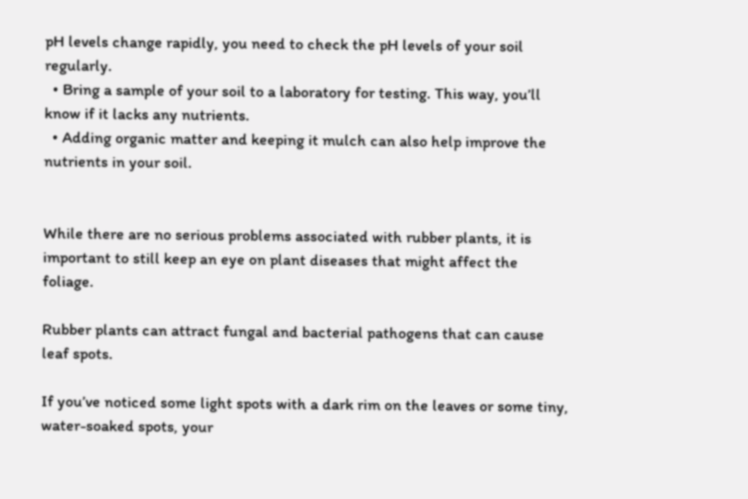pH levels change rapidly, you need to check the pH levels of your soil regularly.
  • Bring a sample of your soil to a laboratory for testing. This way, you’ll know if it lacks any nutrients.
  • Adding organic matter and keeping it mulch can also help improve the nutrients in your soil.


While there are no serious problems associated with rubber plants, it is important to still keep an eye on plant diseases that might affect the foliage.

Rubber plants can attract fungal and bacterial pathogens that can cause leaf spots.

If you’ve noticed some light spots with a dark rim on the leaves or some tiny, water-soaked spots, your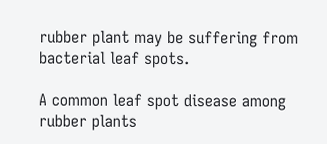rubber plant may be suffering from bacterial leaf spots.

A common leaf spot disease among rubber plants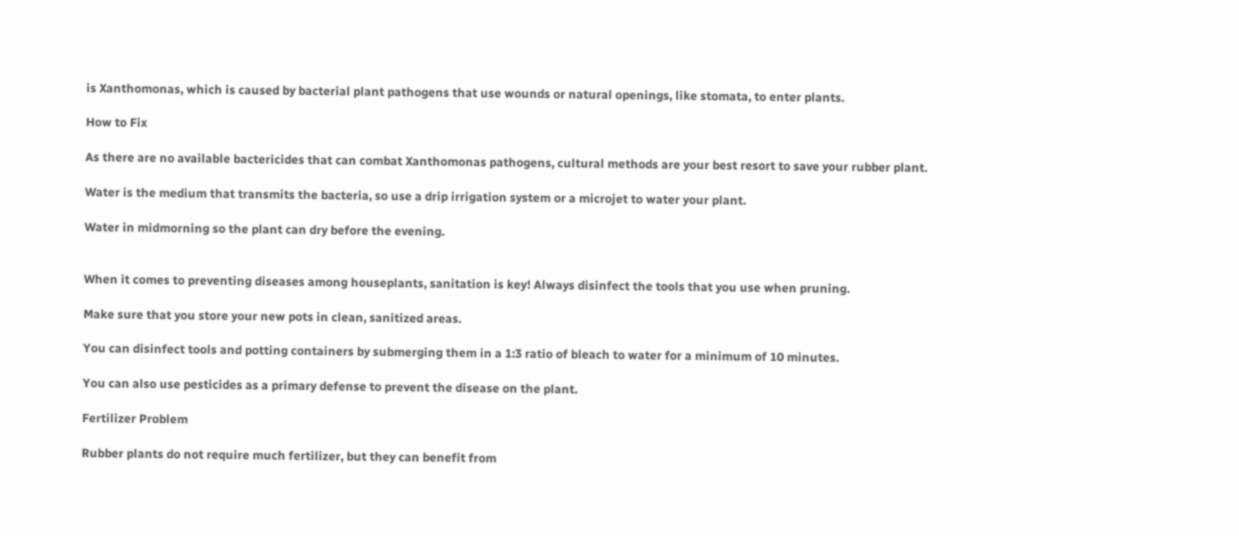is Xanthomonas, which is caused by bacterial plant pathogens that use wounds or natural openings, like stomata, to enter plants.

How to Fix

As there are no available bactericides that can combat Xanthomonas pathogens, cultural methods are your best resort to save your rubber plant.

Water is the medium that transmits the bacteria, so use a drip irrigation system or a microjet to water your plant.

Water in midmorning so the plant can dry before the evening.


When it comes to preventing diseases among houseplants, sanitation is key! Always disinfect the tools that you use when pruning.

Make sure that you store your new pots in clean, sanitized areas.

You can disinfect tools and potting containers by submerging them in a 1:3 ratio of bleach to water for a minimum of 10 minutes.

You can also use pesticides as a primary defense to prevent the disease on the plant.

Fertilizer Problem

Rubber plants do not require much fertilizer, but they can benefit from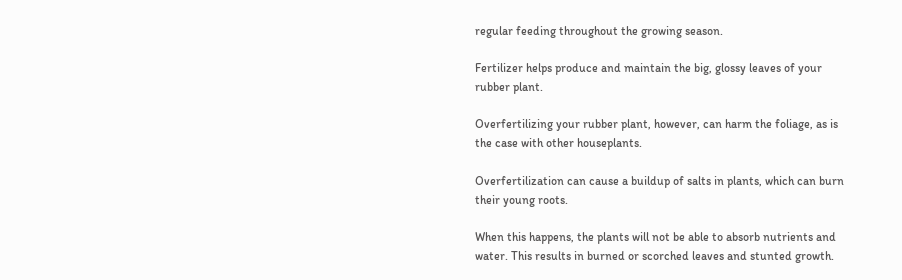regular feeding throughout the growing season.

Fertilizer helps produce and maintain the big, glossy leaves of your rubber plant.

Overfertilizing your rubber plant, however, can harm the foliage, as is the case with other houseplants.

Overfertilization can cause a buildup of salts in plants, which can burn their young roots.

When this happens, the plants will not be able to absorb nutrients and water. This results in burned or scorched leaves and stunted growth.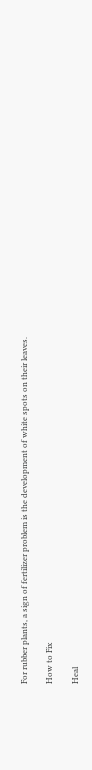For rubber plants, a sign of fertilizer problem is the development of white spots on their leaves.

How to Fix

Heal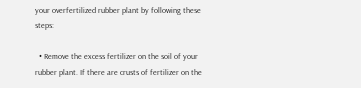your overfertilized rubber plant by following these steps:

  • Remove the excess fertilizer on the soil of your rubber plant. If there are crusts of fertilizer on the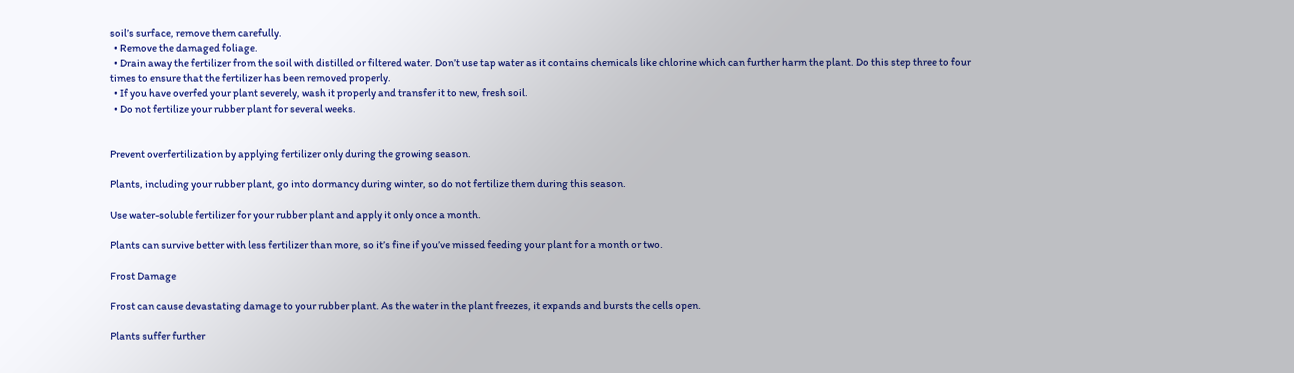soil’s surface, remove them carefully.
  • Remove the damaged foliage.
  • Drain away the fertilizer from the soil with distilled or filtered water. Don’t use tap water as it contains chemicals like chlorine which can further harm the plant. Do this step three to four times to ensure that the fertilizer has been removed properly.
  • If you have overfed your plant severely, wash it properly and transfer it to new, fresh soil.
  • Do not fertilize your rubber plant for several weeks.


Prevent overfertilization by applying fertilizer only during the growing season.

Plants, including your rubber plant, go into dormancy during winter, so do not fertilize them during this season.

Use water-soluble fertilizer for your rubber plant and apply it only once a month.

Plants can survive better with less fertilizer than more, so it’s fine if you’ve missed feeding your plant for a month or two.

Frost Damage

Frost can cause devastating damage to your rubber plant. As the water in the plant freezes, it expands and bursts the cells open.

Plants suffer further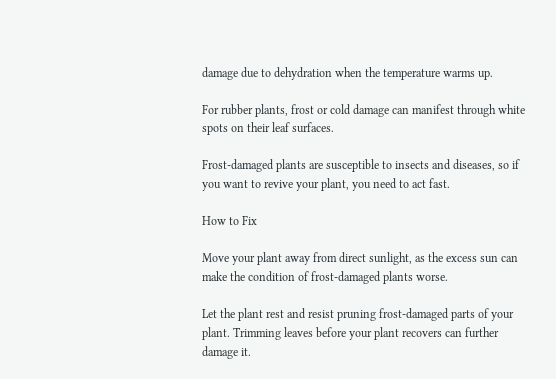damage due to dehydration when the temperature warms up.

For rubber plants, frost or cold damage can manifest through white spots on their leaf surfaces.

Frost-damaged plants are susceptible to insects and diseases, so if you want to revive your plant, you need to act fast.

How to Fix

Move your plant away from direct sunlight, as the excess sun can make the condition of frost-damaged plants worse.

Let the plant rest and resist pruning frost-damaged parts of your plant. Trimming leaves before your plant recovers can further damage it.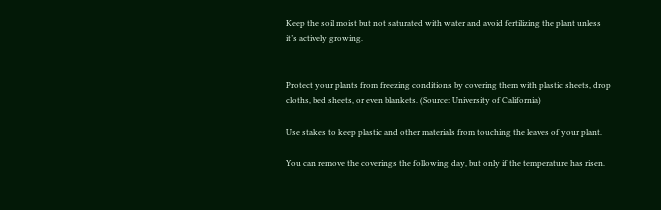Keep the soil moist but not saturated with water and avoid fertilizing the plant unless it’s actively growing.


Protect your plants from freezing conditions by covering them with plastic sheets, drop cloths, bed sheets, or even blankets. (Source: University of California)

Use stakes to keep plastic and other materials from touching the leaves of your plant.

You can remove the coverings the following day, but only if the temperature has risen.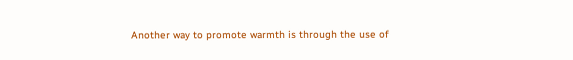Another way to promote warmth is through the use of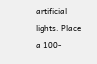artificial lights. Place a 100-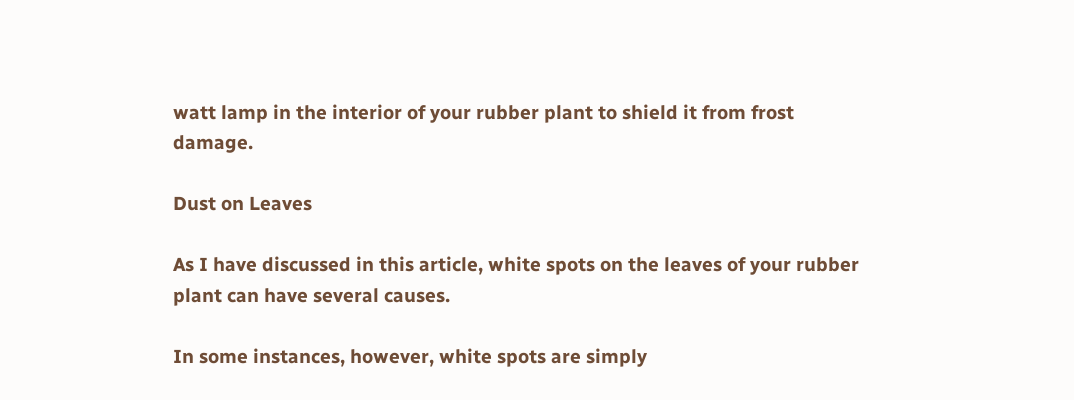watt lamp in the interior of your rubber plant to shield it from frost damage.

Dust on Leaves

As I have discussed in this article, white spots on the leaves of your rubber plant can have several causes.

In some instances, however, white spots are simply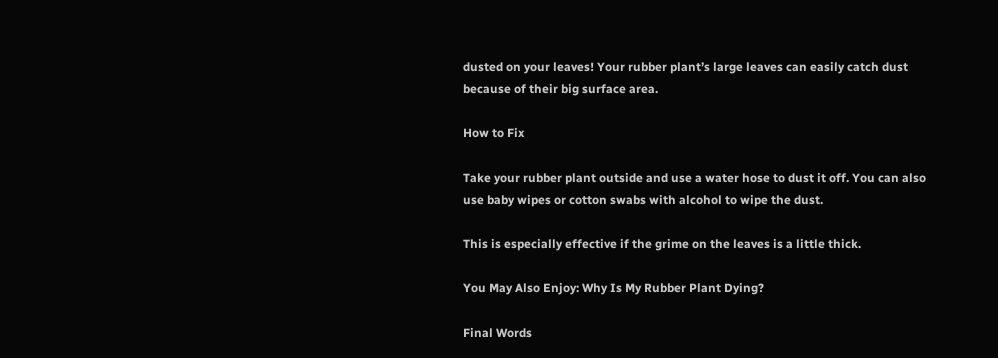dusted on your leaves! Your rubber plant’s large leaves can easily catch dust because of their big surface area.

How to Fix

Take your rubber plant outside and use a water hose to dust it off. You can also use baby wipes or cotton swabs with alcohol to wipe the dust.

This is especially effective if the grime on the leaves is a little thick.

You May Also Enjoy: Why Is My Rubber Plant Dying?

Final Words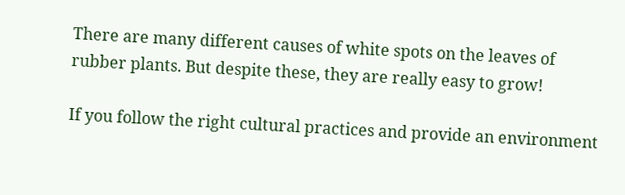There are many different causes of white spots on the leaves of rubber plants. But despite these, they are really easy to grow!

If you follow the right cultural practices and provide an environment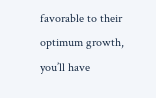favorable to their optimum growth, you’ll have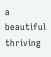a beautiful thriving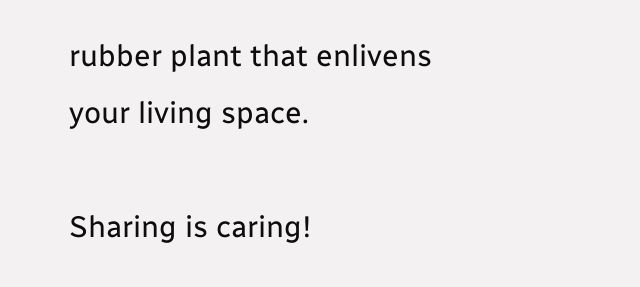rubber plant that enlivens your living space.

Sharing is caring!